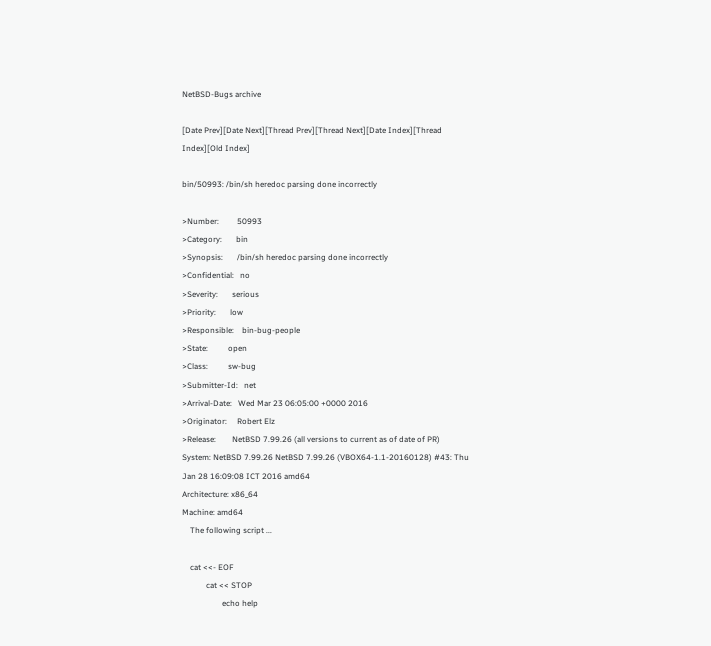NetBSD-Bugs archive

[Date Prev][Date Next][Thread Prev][Thread Next][Date Index][Thread Index][Old Index]

bin/50993: /bin/sh heredoc parsing done incorrectly

>Number:         50993
>Category:       bin
>Synopsis:       /bin/sh heredoc parsing done incorrectly
>Confidential:   no
>Severity:       serious
>Priority:       low
>Responsible:    bin-bug-people
>State:          open
>Class:          sw-bug
>Submitter-Id:   net
>Arrival-Date:   Wed Mar 23 06:05:00 +0000 2016
>Originator:     Robert Elz
>Release:        NetBSD 7.99.26 (all versions to current as of date of PR)
System: NetBSD 7.99.26 NetBSD 7.99.26 (VBOX64-1.1-20160128) #43: Thu Jan 28 16:09:08 ICT 2016 amd64
Architecture: x86_64
Machine: amd64
    The following script ...

    cat <<- EOF
            cat << STOP
                    echo help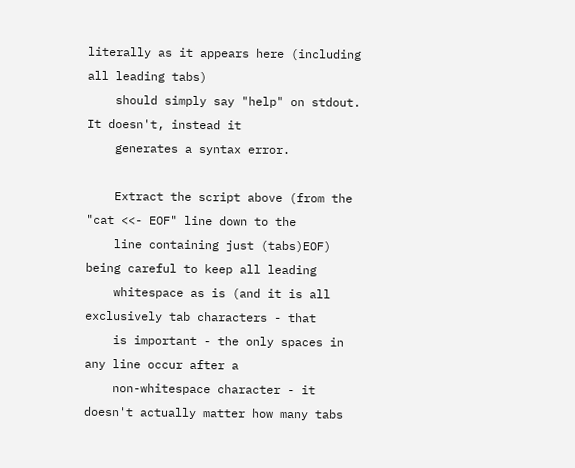literally as it appears here (including all leading tabs)
    should simply say "help" on stdout.  It doesn't, instead it
    generates a syntax error.

    Extract the script above (from the "cat <<- EOF" line down to the
    line containing just (tabs)EOF) being careful to keep all leading
    whitespace as is (and it is all exclusively tab characters - that
    is important - the only spaces in any line occur after a
    non-whitespace character - it doesn't actually matter how many tabs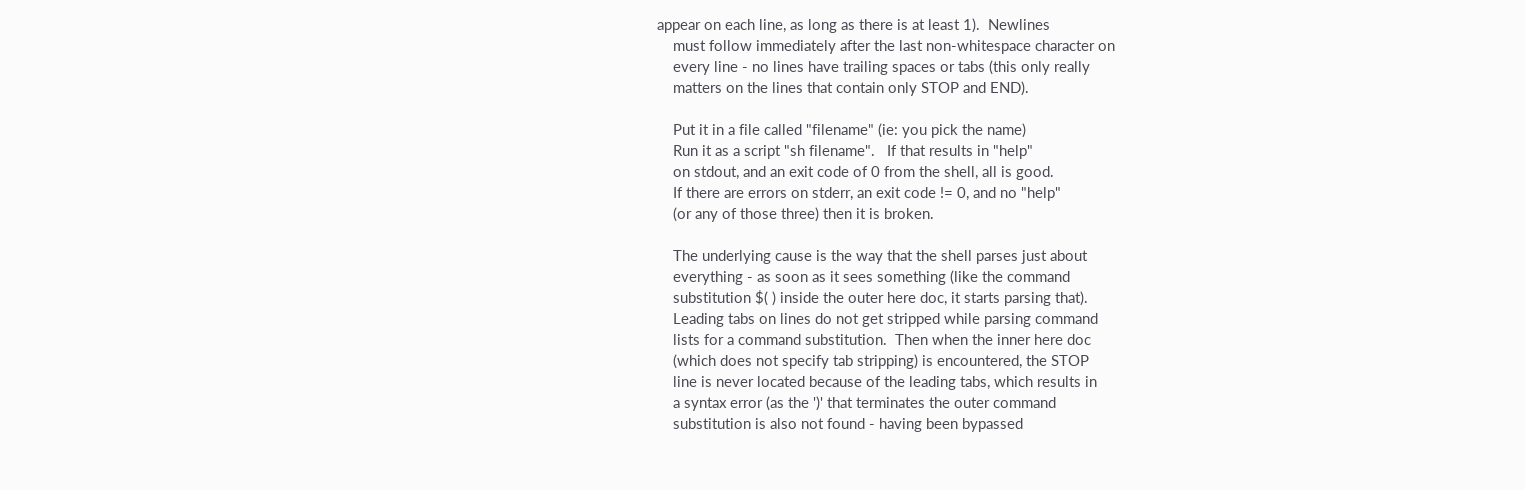appear on each line, as long as there is at least 1).  Newlines
    must follow immediately after the last non-whitespace character on
    every line - no lines have trailing spaces or tabs (this only really
    matters on the lines that contain only STOP and END).

    Put it in a file called "filename" (ie: you pick the name)
    Run it as a script "sh filename".   If that results in "help"
    on stdout, and an exit code of 0 from the shell, all is good.
    If there are errors on stderr, an exit code != 0, and no "help"
    (or any of those three) then it is broken.

    The underlying cause is the way that the shell parses just about
    everything - as soon as it sees something (like the command
    substitution $( ) inside the outer here doc, it starts parsing that).
    Leading tabs on lines do not get stripped while parsing command
    lists for a command substitution.  Then when the inner here doc
    (which does not specify tab stripping) is encountered, the STOP
    line is never located because of the leading tabs, which results in
    a syntax error (as the ')' that terminates the outer command
    substitution is also not found - having been bypassed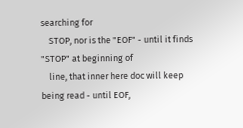searching for
    STOP, nor is the "EOF" - until it finds "STOP" at beginning of
    line, that inner here doc will keep being read - until EOF,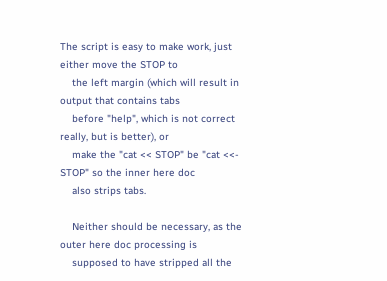The script is easy to make work, just either move the STOP to
    the left margin (which will result in output that contains tabs
    before "help", which is not correct really, but is better), or
    make the "cat << STOP" be "cat <<- STOP" so the inner here doc
    also strips tabs.

    Neither should be necessary, as the outer here doc processing is
    supposed to have stripped all the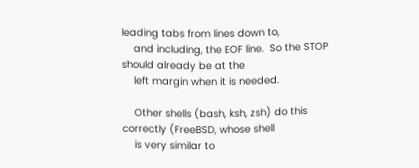leading tabs from lines down to,
    and including, the EOF line.  So the STOP should already be at the
    left margin when it is needed.

    Other shells (bash, ksh, zsh) do this correctly (FreeBSD, whose shell
    is very similar to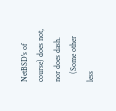NetBSD's of course) does not, nor does dash.
    (Some other less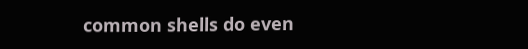common shells do even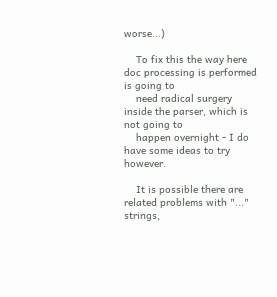worse...)

    To fix this the way here doc processing is performed is going to
    need radical surgery inside the parser, which is not going to
    happen overnight - I do have some ideas to try however.

    It is possible there are related problems with "..." strings,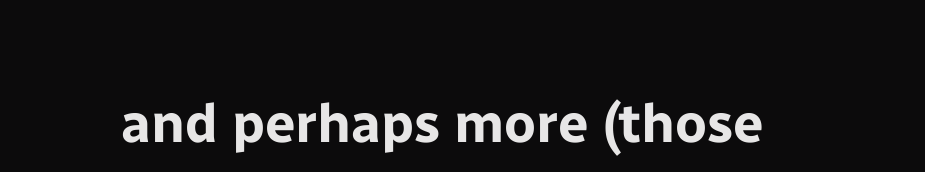and perhaps more (those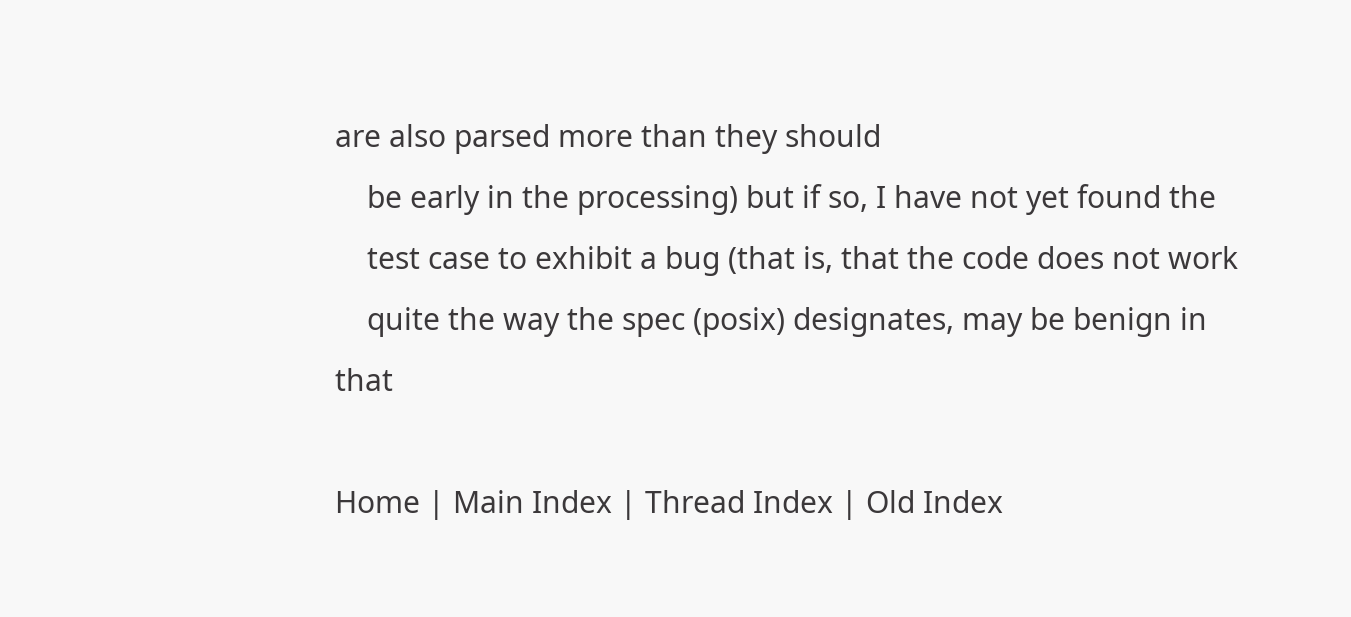are also parsed more than they should
    be early in the processing) but if so, I have not yet found the
    test case to exhibit a bug (that is, that the code does not work
    quite the way the spec (posix) designates, may be benign in that

Home | Main Index | Thread Index | Old Index